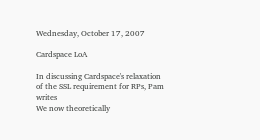Wednesday, October 17, 2007

Cardspace LoA

In discussing Cardspace's relaxation of the SSL requirement for RPs, Pam writes
We now theoretically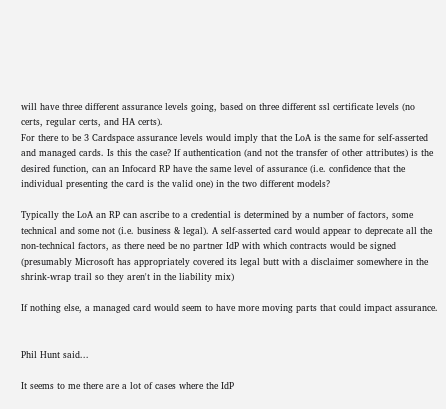will have three different assurance levels going, based on three different ssl certificate levels (no certs, regular certs, and HA certs).
For there to be 3 Cardspace assurance levels would imply that the LoA is the same for self-asserted and managed cards. Is this the case? If authentication (and not the transfer of other attributes) is the desired function, can an Infocard RP have the same level of assurance (i.e. confidence that the individual presenting the card is the valid one) in the two different models?

Typically the LoA an RP can ascribe to a credential is determined by a number of factors, some technical and some not (i.e. business & legal). A self-asserted card would appear to deprecate all the non-technical factors, as there need be no partner IdP with which contracts would be signed (presumably Microsoft has appropriately covered its legal butt with a disclaimer somewhere in the shrink-wrap trail so they aren't in the liability mix)

If nothing else, a managed card would seem to have more moving parts that could impact assurance.


Phil Hunt said...

It seems to me there are a lot of cases where the IdP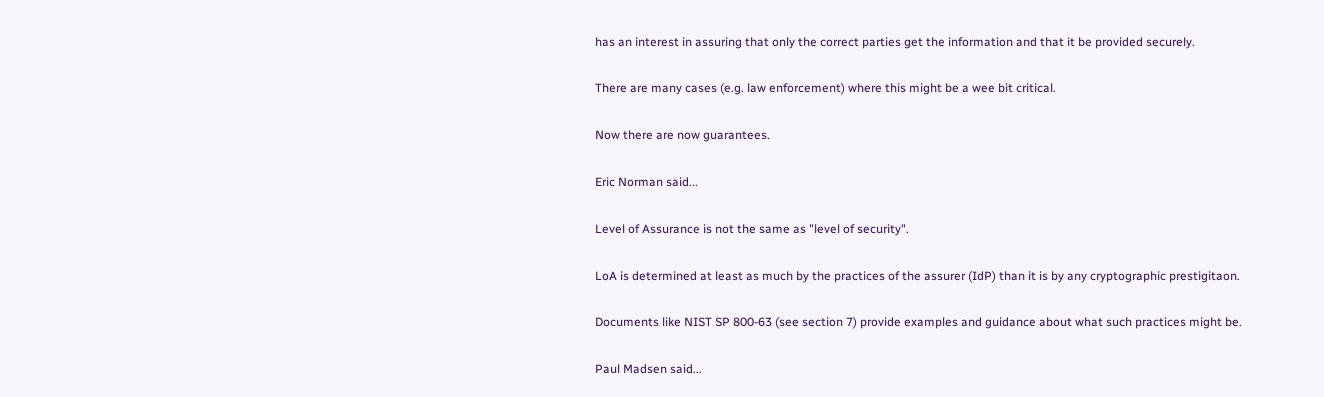has an interest in assuring that only the correct parties get the information and that it be provided securely.

There are many cases (e.g. law enforcement) where this might be a wee bit critical.

Now there are now guarantees.

Eric Norman said...

Level of Assurance is not the same as "level of security".

LoA is determined at least as much by the practices of the assurer (IdP) than it is by any cryptographic prestigitaon.

Documents like NIST SP 800-63 (see section 7) provide examples and guidance about what such practices might be.

Paul Madsen said...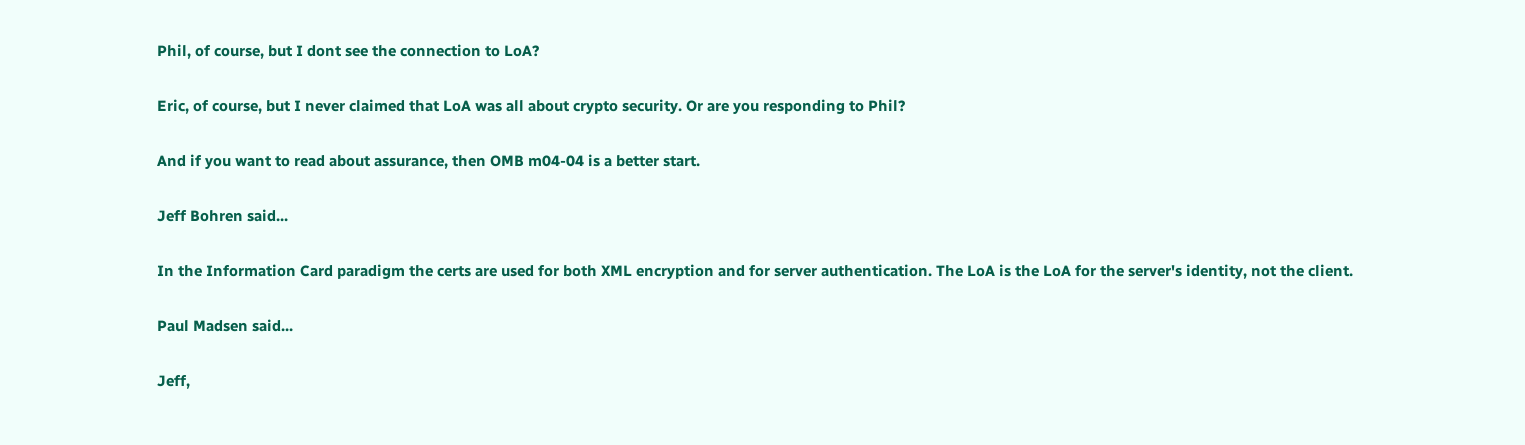Phil, of course, but I dont see the connection to LoA?

Eric, of course, but I never claimed that LoA was all about crypto security. Or are you responding to Phil?

And if you want to read about assurance, then OMB m04-04 is a better start.

Jeff Bohren said...

In the Information Card paradigm the certs are used for both XML encryption and for server authentication. The LoA is the LoA for the server's identity, not the client.

Paul Madsen said...

Jeff,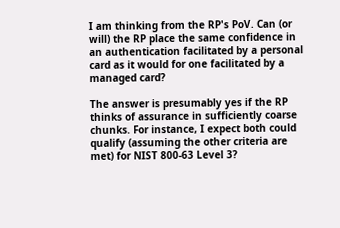I am thinking from the RP's PoV. Can (or will) the RP place the same confidence in an authentication facilitated by a personal card as it would for one facilitated by a managed card?

The answer is presumably yes if the RP thinks of assurance in sufficiently coarse chunks. For instance, I expect both could qualify (assuming the other criteria are met) for NIST 800-63 Level 3?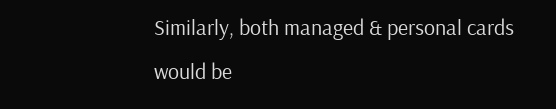Similarly, both managed & personal cards would be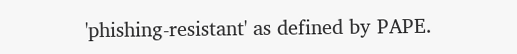'phishing-resistant' as defined by PAPE.